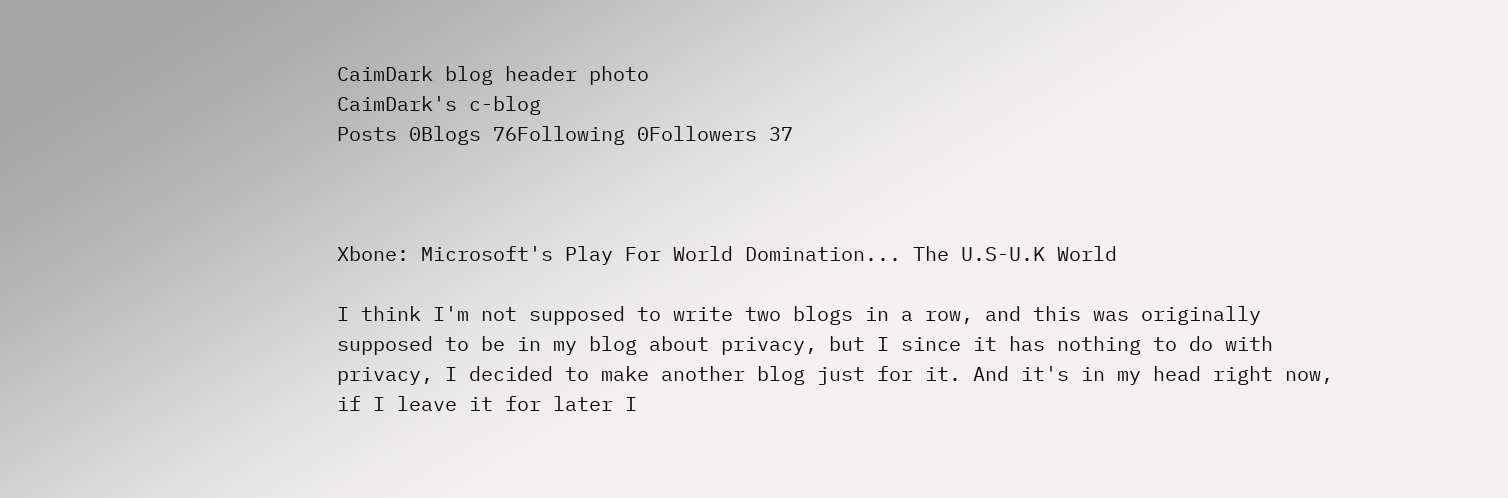CaimDark blog header photo
CaimDark's c-blog
Posts 0Blogs 76Following 0Followers 37



Xbone: Microsoft's Play For World Domination... The U.S-U.K World

I think I'm not supposed to write two blogs in a row, and this was originally supposed to be in my blog about privacy, but I since it has nothing to do with privacy, I decided to make another blog just for it. And it's in my head right now, if I leave it for later I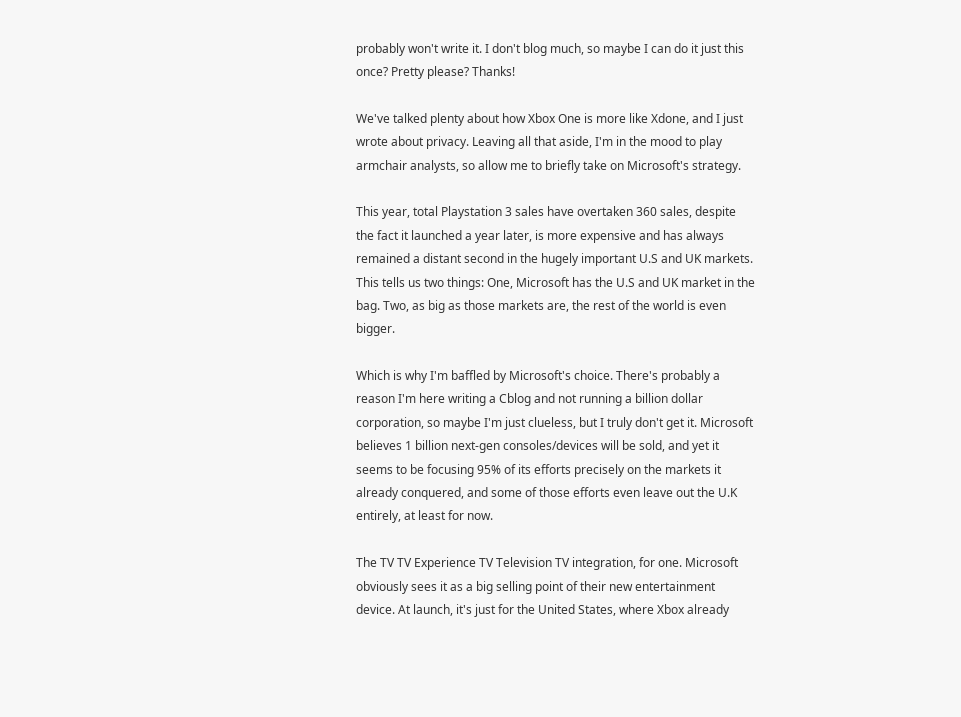probably won't write it. I don't blog much, so maybe I can do it just this once? Pretty please? Thanks!

We've talked plenty about how Xbox One is more like Xdone, and I just wrote about privacy. Leaving all that aside, I'm in the mood to play armchair analysts, so allow me to briefly take on Microsoft's strategy.

This year, total Playstation 3 sales have overtaken 360 sales, despite the fact it launched a year later, is more expensive and has always remained a distant second in the hugely important U.S and UK markets. This tells us two things: One, Microsoft has the U.S and UK market in the bag. Two, as big as those markets are, the rest of the world is even bigger.

Which is why I'm baffled by Microsoft's choice. There's probably a reason I'm here writing a Cblog and not running a billion dollar corporation, so maybe I'm just clueless, but I truly don't get it. Microsoft believes 1 billion next-gen consoles/devices will be sold, and yet it seems to be focusing 95% of its efforts precisely on the markets it already conquered, and some of those efforts even leave out the U.K entirely, at least for now.

The TV TV Experience TV Television TV integration, for one. Microsoft obviously sees it as a big selling point of their new entertainment device. At launch, it's just for the United States, where Xbox already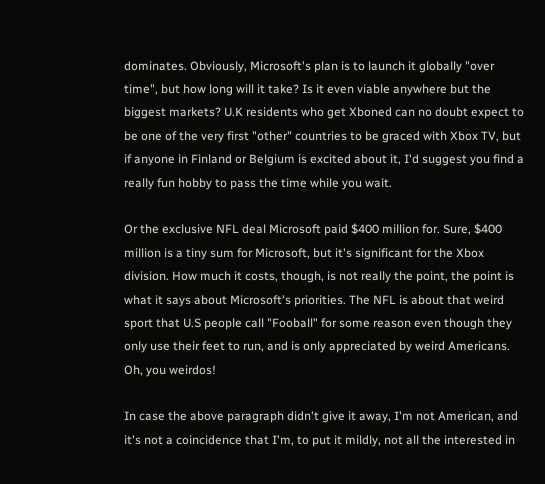dominates. Obviously, Microsoft's plan is to launch it globally "over time", but how long will it take? Is it even viable anywhere but the biggest markets? U.K residents who get Xboned can no doubt expect to be one of the very first "other" countries to be graced with Xbox TV, but if anyone in Finland or Belgium is excited about it, I'd suggest you find a really fun hobby to pass the time while you wait.

Or the exclusive NFL deal Microsoft paid $400 million for. Sure, $400 million is a tiny sum for Microsoft, but it's significant for the Xbox division. How much it costs, though, is not really the point, the point is what it says about Microsoft's priorities. The NFL is about that weird sport that U.S people call "Fooball" for some reason even though they only use their feet to run, and is only appreciated by weird Americans. Oh, you weirdos!

In case the above paragraph didn't give it away, I'm not American, and it's not a coincidence that I'm, to put it mildly, not all the interested in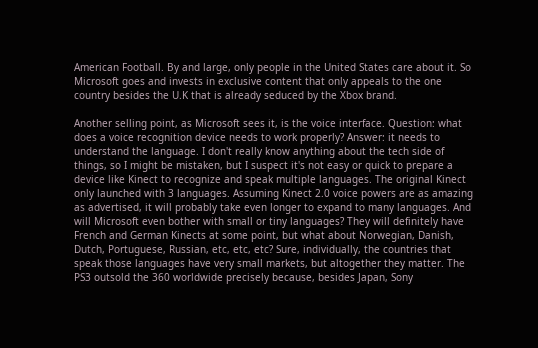American Football. By and large, only people in the United States care about it. So Microsoft goes and invests in exclusive content that only appeals to the one country besides the U.K that is already seduced by the Xbox brand.

Another selling point, as Microsoft sees it, is the voice interface. Question: what does a voice recognition device needs to work properly? Answer: it needs to understand the language. I don't really know anything about the tech side of things, so I might be mistaken, but I suspect it's not easy or quick to prepare a device like Kinect to recognize and speak multiple languages. The original Kinect only launched with 3 languages. Assuming Kinect 2.0 voice powers are as amazing as advertised, it will probably take even longer to expand to many languages. And will Microsoft even bother with small or tiny languages? They will definitely have French and German Kinects at some point, but what about Norwegian, Danish, Dutch, Portuguese, Russian, etc, etc, etc? Sure, individually, the countries that speak those languages have very small markets, but altogether they matter. The PS3 outsold the 360 worldwide precisely because, besides Japan, Sony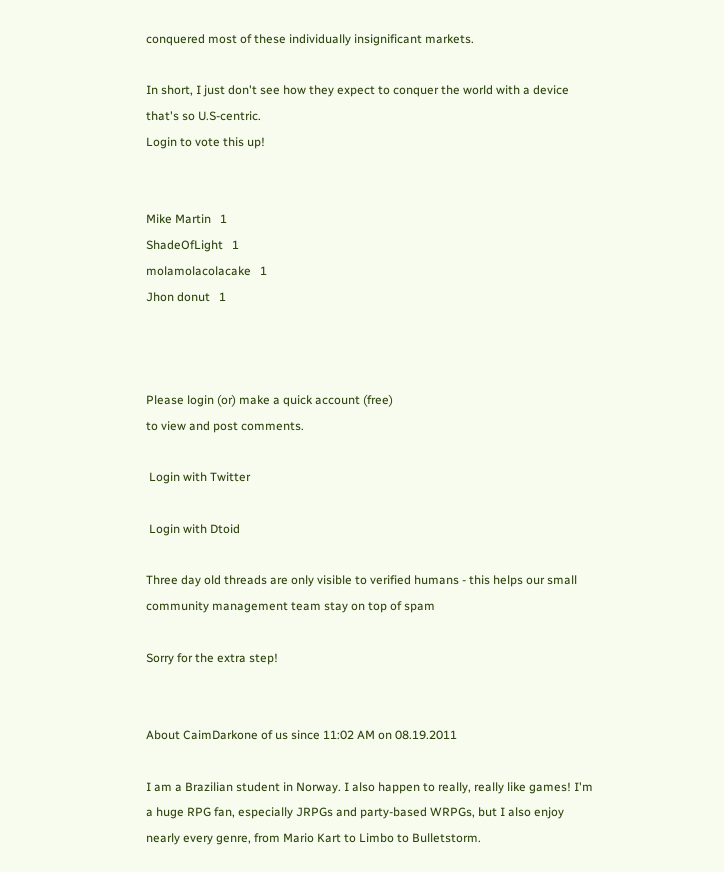conquered most of these individually insignificant markets.

In short, I just don't see how they expect to conquer the world with a device that's so U.S-centric.
Login to vote this up!


Mike Martin   1
ShadeOfLight   1
molamolacolacake   1
Jhon donut   1



Please login (or) make a quick account (free)
to view and post comments.

 Login with Twitter

 Login with Dtoid

Three day old threads are only visible to verified humans - this helps our small community management team stay on top of spam

Sorry for the extra step!


About CaimDarkone of us since 11:02 AM on 08.19.2011

I am a Brazilian student in Norway. I also happen to really, really like games! I'm a huge RPG fan, especially JRPGs and party-based WRPGs, but I also enjoy nearly every genre, from Mario Kart to Limbo to Bulletstorm.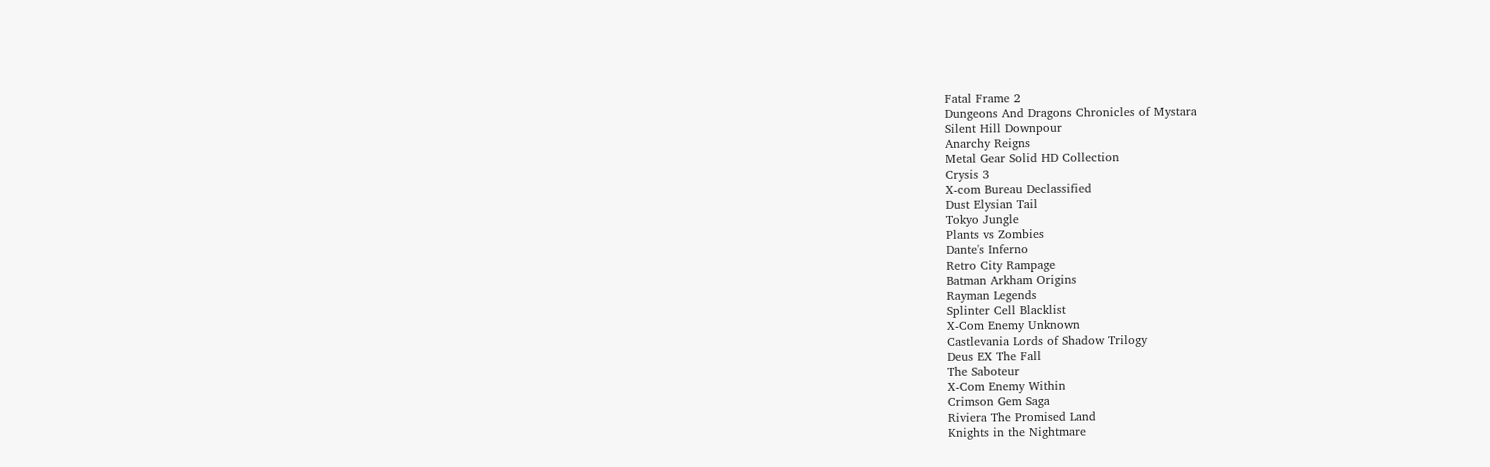Fatal Frame 2
Dungeons And Dragons Chronicles of Mystara
Silent Hill Downpour
Anarchy Reigns
Metal Gear Solid HD Collection
Crysis 3
X-com Bureau Declassified
Dust Elysian Tail
Tokyo Jungle
Plants vs Zombies
Dante's Inferno
Retro City Rampage
Batman Arkham Origins
Rayman Legends
Splinter Cell Blacklist
X-Com Enemy Unknown
Castlevania Lords of Shadow Trilogy
Deus EX The Fall
The Saboteur
X-Com Enemy Within
Crimson Gem Saga
Riviera The Promised Land
Knights in the Nightmare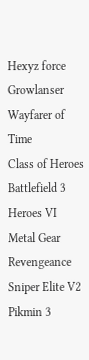Hexyz force
Growlanser Wayfarer of Time
Class of Heroes
Battlefield 3
Heroes VI
Metal Gear Revengeance
Sniper Elite V2
Pikmin 3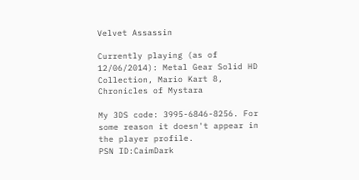Velvet Assassin

Currently playing (as of 12/06/2014): Metal Gear Solid HD Collection, Mario Kart 8, Chronicles of Mystara

My 3DS code: 3995-6846-8256. For some reason it doesn't appear in the player profile.
PSN ID:CaimDark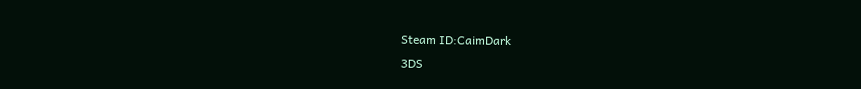Steam ID:CaimDark
3DS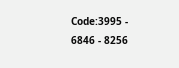Code:3995 - 6846 - 8256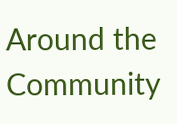Around the Community